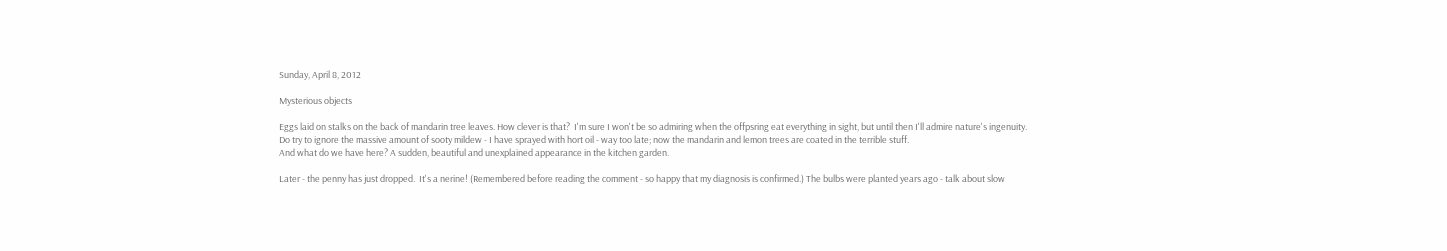Sunday, April 8, 2012

Mysterious objects

Eggs laid on stalks on the back of mandarin tree leaves. How clever is that?  I'm sure I won't be so admiring when the offpsring eat everything in sight, but until then I'll admire nature's ingenuity.  Do try to ignore the massive amount of sooty mildew - I have sprayed with hort oil - way too late; now the mandarin and lemon trees are coated in the terrible stuff.
And what do we have here? A sudden, beautiful and unexplained appearance in the kitchen garden.

Later - the penny has just dropped.  It's a nerine! (Remembered before reading the comment - so happy that my diagnosis is confirmed.) The bulbs were planted years ago - talk about slow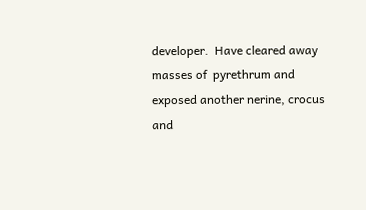developer.  Have cleared away masses of  pyrethrum and exposed another nerine, crocus and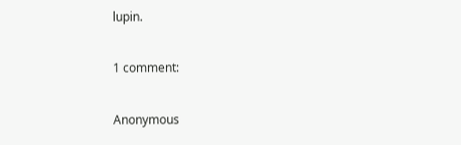lupin.

1 comment:

Anonymous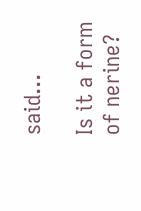said...

Is it a form of nerine?